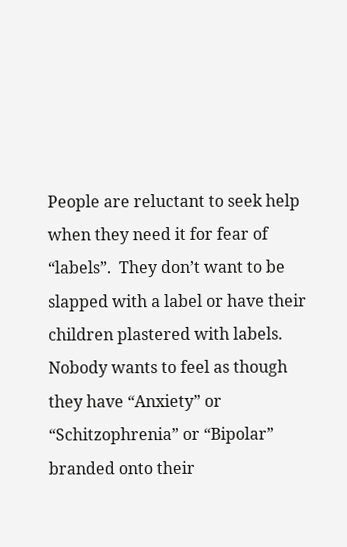People are reluctant to seek help when they need it for fear of “labels”.  They don’t want to be slapped with a label or have their children plastered with labels.  Nobody wants to feel as though they have “Anxiety” or “Schitzophrenia” or “Bipolar” branded onto their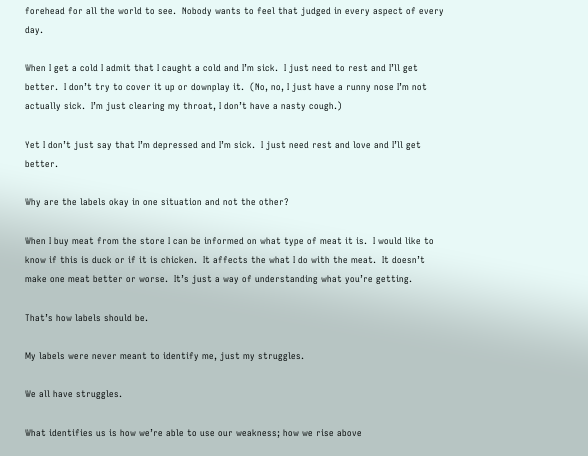forehead for all the world to see.  Nobody wants to feel that judged in every aspect of every day.

When I get a cold I admit that I caught a cold and I’m sick.  I just need to rest and I’ll get better.  I don’t try to cover it up or downplay it.  (No, no, I just have a runny nose I’m not actually sick.  I’m just clearing my throat, I don’t have a nasty cough.)

Yet I don’t just say that I’m depressed and I’m sick.  I just need rest and love and I’ll get better.

Why are the labels okay in one situation and not the other?

When I buy meat from the store I can be informed on what type of meat it is.  I would like to know if this is duck or if it is chicken.  It affects the what I do with the meat.  It doesn’t make one meat better or worse.  It’s just a way of understanding what you’re getting.

That’s how labels should be.

My labels were never meant to identify me, just my struggles.

We all have struggles.

What identifies us is how we’re able to use our weakness; how we rise above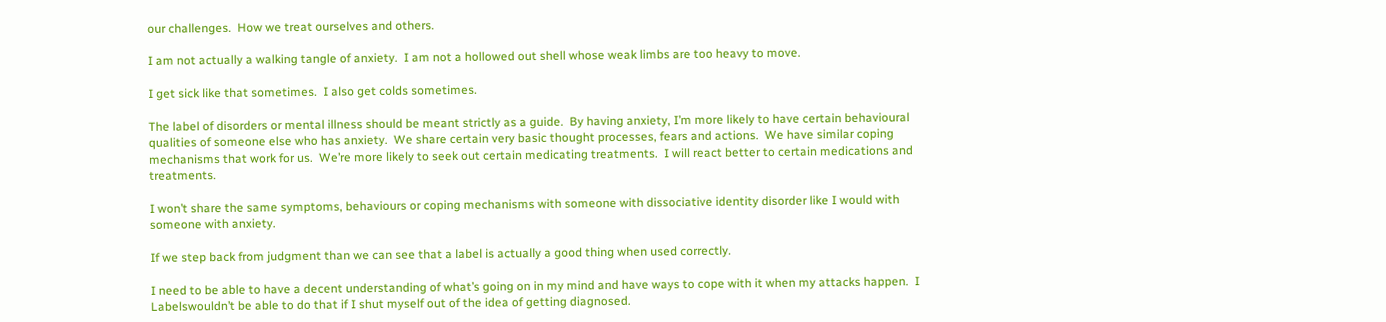our challenges.  How we treat ourselves and others.

I am not actually a walking tangle of anxiety.  I am not a hollowed out shell whose weak limbs are too heavy to move.

I get sick like that sometimes.  I also get colds sometimes.

The label of disorders or mental illness should be meant strictly as a guide.  By having anxiety, I’m more likely to have certain behavioural qualities of someone else who has anxiety.  We share certain very basic thought processes, fears and actions.  We have similar coping mechanisms that work for us.  We’re more likely to seek out certain medicating treatments.  I will react better to certain medications and treatments.

I won’t share the same symptoms, behaviours or coping mechanisms with someone with dissociative identity disorder like I would with someone with anxiety.

If we step back from judgment than we can see that a label is actually a good thing when used correctly.

I need to be able to have a decent understanding of what’s going on in my mind and have ways to cope with it when my attacks happen.  I Labelswouldn’t be able to do that if I shut myself out of the idea of getting diagnosed.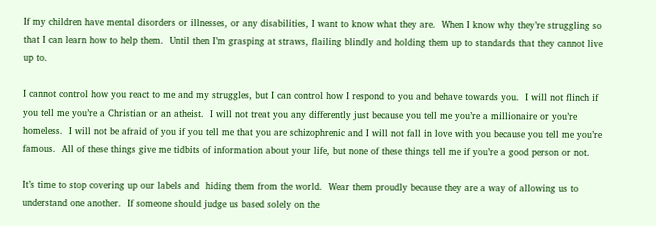If my children have mental disorders or illnesses, or any disabilities, I want to know what they are.  When I know why they’re struggling so that I can learn how to help them.  Until then I’m grasping at straws, flailing blindly and holding them up to standards that they cannot live up to.

I cannot control how you react to me and my struggles, but I can control how I respond to you and behave towards you.  I will not flinch if you tell me you’re a Christian or an atheist.  I will not treat you any differently just because you tell me you’re a millionaire or you’re homeless.  I will not be afraid of you if you tell me that you are schizophrenic and I will not fall in love with you because you tell me you’re famous.  All of these things give me tidbits of information about your life, but none of these things tell me if you’re a good person or not.

It’s time to stop covering up our labels and  hiding them from the world.  Wear them proudly because they are a way of allowing us to understand one another.  If someone should judge us based solely on the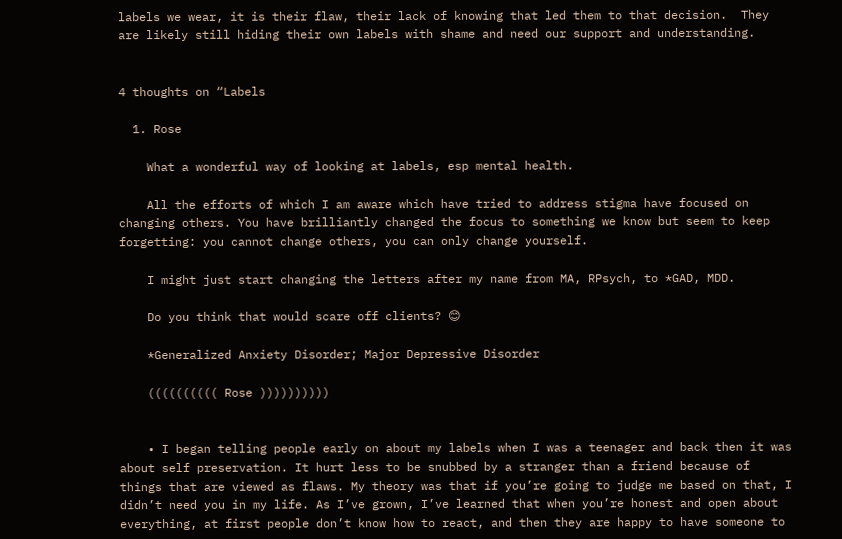labels we wear, it is their flaw, their lack of knowing that led them to that decision.  They are likely still hiding their own labels with shame and need our support and understanding.


4 thoughts on “Labels

  1. Rose

    What a wonderful way of looking at labels, esp mental health.

    All the efforts of which I am aware which have tried to address stigma have focused on changing others. You have brilliantly changed the focus to something we know but seem to keep forgetting: you cannot change others, you can only change yourself.

    I might just start changing the letters after my name from MA, RPsych, to *GAD, MDD.

    Do you think that would scare off clients? 😊

    *Generalized Anxiety Disorder; Major Depressive Disorder

    (((((((((( Rose ))))))))))


    • I began telling people early on about my labels when I was a teenager and back then it was about self preservation. It hurt less to be snubbed by a stranger than a friend because of things that are viewed as flaws. My theory was that if you’re going to judge me based on that, I didn’t need you in my life. As I’ve grown, I’ve learned that when you’re honest and open about everything, at first people don’t know how to react, and then they are happy to have someone to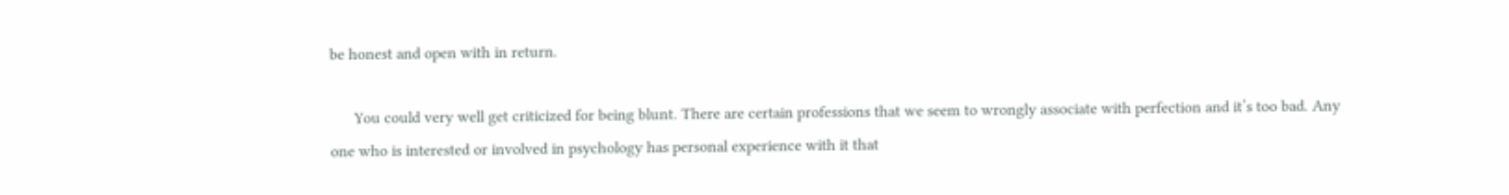be honest and open with in return.

      You could very well get criticized for being blunt. There are certain professions that we seem to wrongly associate with perfection and it’s too bad. Any one who is interested or involved in psychology has personal experience with it that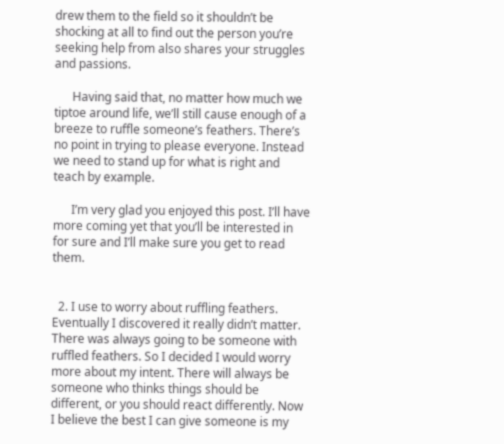drew them to the field so it shouldn’t be shocking at all to find out the person you’re seeking help from also shares your struggles and passions.

      Having said that, no matter how much we tiptoe around life, we’ll still cause enough of a breeze to ruffle someone’s feathers. There’s no point in trying to please everyone. Instead we need to stand up for what is right and teach by example.

      I’m very glad you enjoyed this post. I’ll have more coming yet that you’ll be interested in for sure and I’ll make sure you get to read them.


  2. I use to worry about ruffling feathers. Eventually I discovered it really didn’t matter. There was always going to be someone with ruffled feathers. So I decided I would worry more about my intent. There will always be someone who thinks things should be different, or you should react differently. Now I believe the best I can give someone is my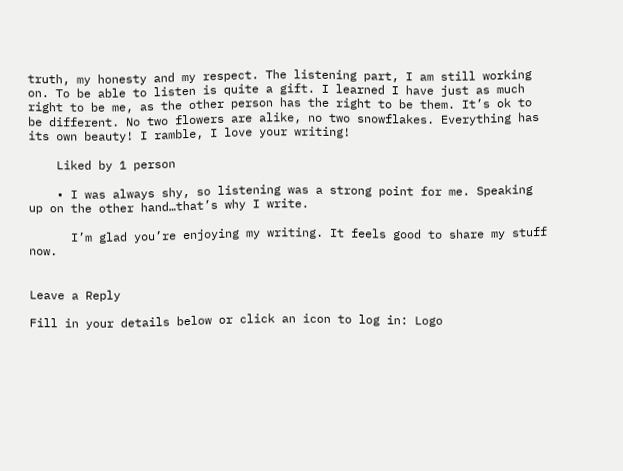truth, my honesty and my respect. The listening part, I am still working on. To be able to listen is quite a gift. I learned I have just as much right to be me, as the other person has the right to be them. It’s ok to be different. No two flowers are alike, no two snowflakes. Everything has its own beauty! I ramble, I love your writing!

    Liked by 1 person

    • I was always shy, so listening was a strong point for me. Speaking up on the other hand…that’s why I write.

      I’m glad you’re enjoying my writing. It feels good to share my stuff now.


Leave a Reply

Fill in your details below or click an icon to log in: Logo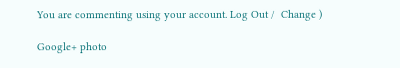You are commenting using your account. Log Out /  Change )

Google+ photo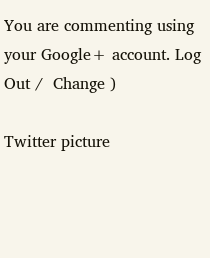You are commenting using your Google+ account. Log Out /  Change )

Twitter picture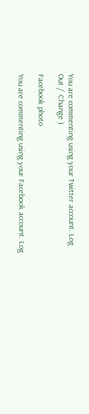You are commenting using your Twitter account. Log Out /  Change )

Facebook photo

You are commenting using your Facebook account. Log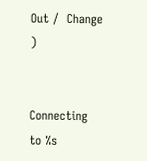Out /  Change )


Connecting to %s